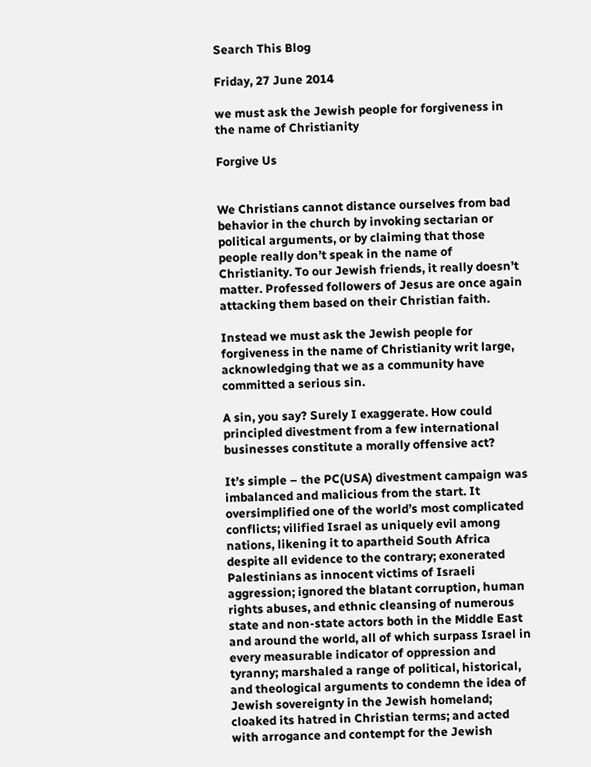Search This Blog

Friday, 27 June 2014

we must ask the Jewish people for forgiveness in the name of Christianity

Forgive Us


We Christians cannot distance ourselves from bad behavior in the church by invoking sectarian or political arguments, or by claiming that those people really don’t speak in the name of Christianity. To our Jewish friends, it really doesn’t matter. Professed followers of Jesus are once again attacking them based on their Christian faith.

Instead we must ask the Jewish people for forgiveness in the name of Christianity writ large, acknowledging that we as a community have committed a serious sin.

A sin, you say? Surely I exaggerate. How could principled divestment from a few international businesses constitute a morally offensive act?

It’s simple – the PC(USA) divestment campaign was imbalanced and malicious from the start. It oversimplified one of the world’s most complicated conflicts; vilified Israel as uniquely evil among nations, likening it to apartheid South Africa despite all evidence to the contrary; exonerated Palestinians as innocent victims of Israeli aggression; ignored the blatant corruption, human rights abuses, and ethnic cleansing of numerous state and non-state actors both in the Middle East and around the world, all of which surpass Israel in every measurable indicator of oppression and tyranny; marshaled a range of political, historical, and theological arguments to condemn the idea of Jewish sovereignty in the Jewish homeland; cloaked its hatred in Christian terms; and acted with arrogance and contempt for the Jewish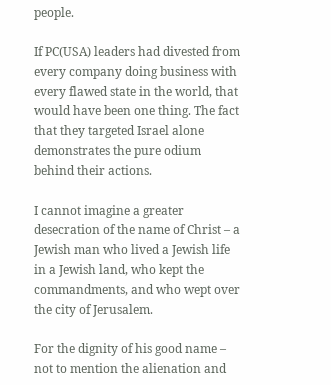people.

If PC(USA) leaders had divested from every company doing business with every flawed state in the world, that would have been one thing. The fact that they targeted Israel alone demonstrates the pure odium behind their actions.

I cannot imagine a greater desecration of the name of Christ – a Jewish man who lived a Jewish life in a Jewish land, who kept the commandments, and who wept over the city of Jerusalem.

For the dignity of his good name – not to mention the alienation and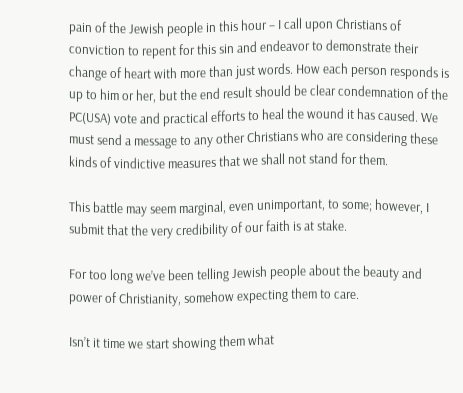pain of the Jewish people in this hour – I call upon Christians of conviction to repent for this sin and endeavor to demonstrate their change of heart with more than just words. How each person responds is up to him or her, but the end result should be clear condemnation of the PC(USA) vote and practical efforts to heal the wound it has caused. We must send a message to any other Christians who are considering these kinds of vindictive measures that we shall not stand for them.

This battle may seem marginal, even unimportant, to some; however, I submit that the very credibility of our faith is at stake.

For too long we’ve been telling Jewish people about the beauty and power of Christianity, somehow expecting them to care.

Isn’t it time we start showing them what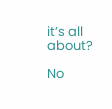it’s all about?

No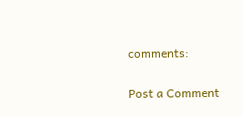comments:

Post a Comment